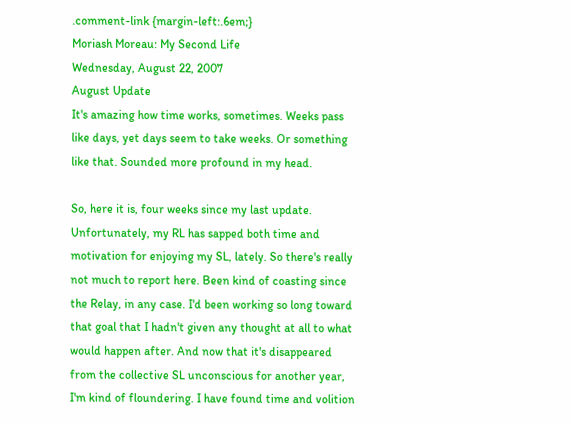.comment-link {margin-left:.6em;}
Moriash Moreau: My Second Life
Wednesday, August 22, 2007
August Update
It's amazing how time works, sometimes. Weeks pass like days, yet days seem to take weeks. Or something like that. Sounded more profound in my head.

So, here it is, four weeks since my last update. Unfortunately, my RL has sapped both time and motivation for enjoying my SL, lately. So there's really not much to report here. Been kind of coasting since the Relay, in any case. I'd been working so long toward that goal that I hadn't given any thought at all to what would happen after. And now that it's disappeared from the collective SL unconscious for another year, I'm kind of floundering. I have found time and volition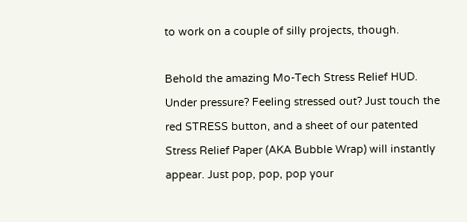to work on a couple of silly projects, though.

Behold the amazing Mo-Tech Stress Relief HUD. Under pressure? Feeling stressed out? Just touch the red STRESS button, and a sheet of our patented Stress Relief Paper (AKA Bubble Wrap) will instantly appear. Just pop, pop, pop your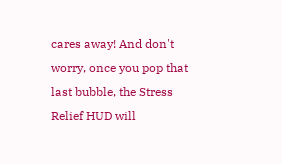cares away! And don't worry, once you pop that last bubble, the Stress Relief HUD will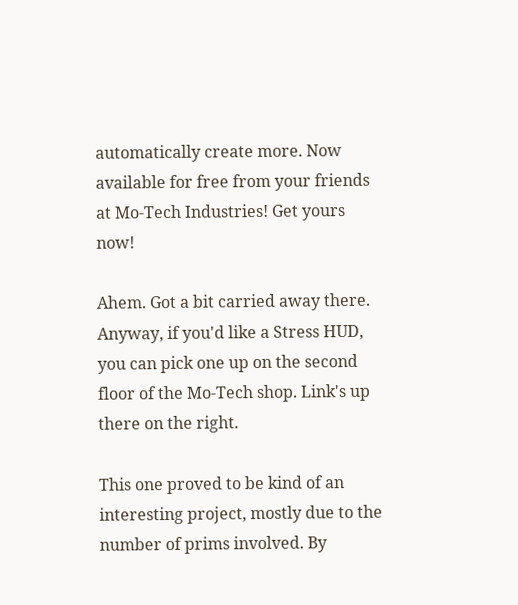automatically create more. Now available for free from your friends at Mo-Tech Industries! Get yours now!

Ahem. Got a bit carried away there. Anyway, if you'd like a Stress HUD, you can pick one up on the second floor of the Mo-Tech shop. Link's up there on the right.

This one proved to be kind of an interesting project, mostly due to the number of prims involved. By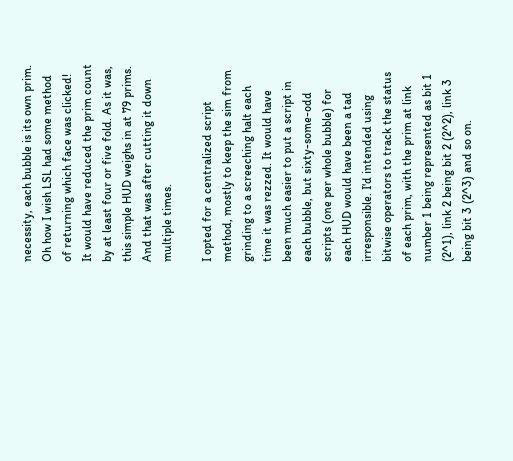necessity, each bubble is its own prim. Oh how I wish LSL had some method of returning which face was clicked! It would have reduced the prim count by at least four or five fold. As it was, this simple HUD weighs in at 79 prims. And that was after cutting it down multiple times.

I opted for a centralized script method, mostly to keep the sim from grinding to a screeching halt each time it was rezzed. It would have been much easier to put a script in each bubble, but sixty-some-odd scripts (one per whole bubble) for each HUD would have been a tad irresponsible. I'd intended using bitwise operators to track the status of each prim, with the prim at link number 1 being represented as bit 1 (2^1), link 2 being bit 2 (2^2), link 3 being bit 3 (2^3) and so on.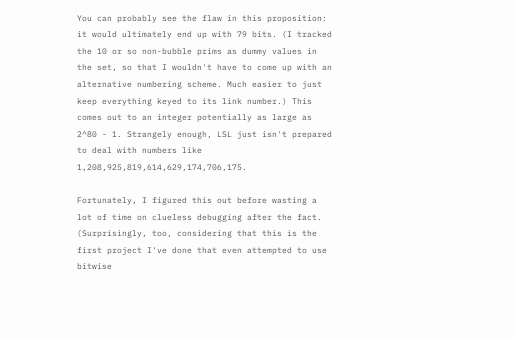You can probably see the flaw in this proposition: it would ultimately end up with 79 bits. (I tracked the 10 or so non-bubble prims as dummy values in the set, so that I wouldn't have to come up with an alternative numbering scheme. Much easier to just keep everything keyed to its link number.) This comes out to an integer potentially as large as 2^80 - 1. Strangely enough, LSL just isn't prepared to deal with numbers like 1,208,925,819,614,629,174,706,175.

Fortunately, I figured this out before wasting a lot of time on clueless debugging after the fact. (Surprisingly, too, considering that this is the first project I've done that even attempted to use bitwise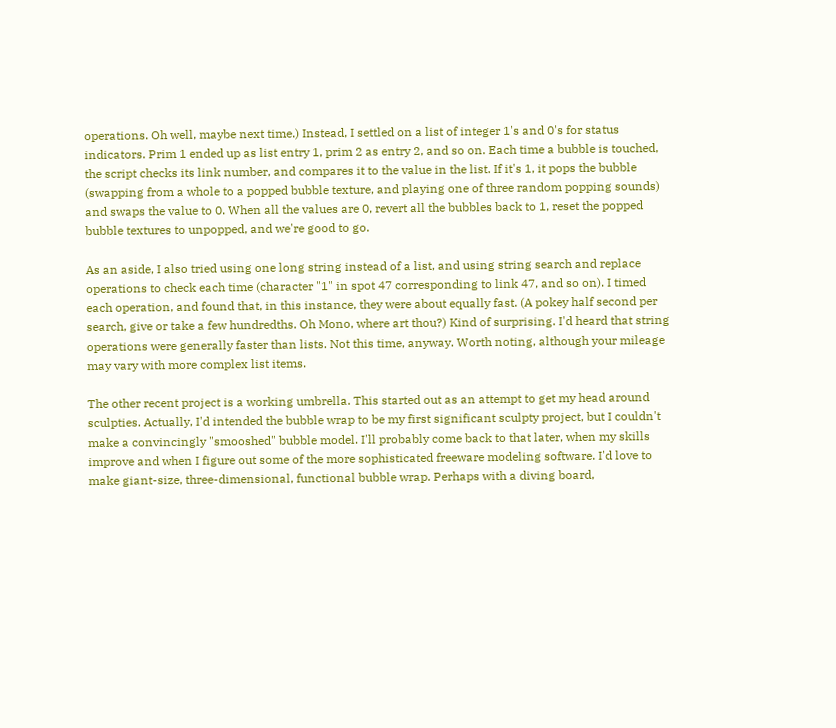operations. Oh well, maybe next time.) Instead, I settled on a list of integer 1's and 0's for status indicators. Prim 1 ended up as list entry 1, prim 2 as entry 2, and so on. Each time a bubble is touched, the script checks its link number, and compares it to the value in the list. If it's 1, it pops the bubble (swapping from a whole to a popped bubble texture, and playing one of three random popping sounds) and swaps the value to 0. When all the values are 0, revert all the bubbles back to 1, reset the popped bubble textures to unpopped, and we're good to go.

As an aside, I also tried using one long string instead of a list, and using string search and replace operations to check each time (character "1" in spot 47 corresponding to link 47, and so on). I timed each operation, and found that, in this instance, they were about equally fast. (A pokey half second per search, give or take a few hundredths. Oh Mono, where art thou?) Kind of surprising. I'd heard that string operations were generally faster than lists. Not this time, anyway. Worth noting, although your mileage may vary with more complex list items.

The other recent project is a working umbrella. This started out as an attempt to get my head around sculpties. Actually, I'd intended the bubble wrap to be my first significant sculpty project, but I couldn't make a convincingly "smooshed" bubble model. I'll probably come back to that later, when my skills improve and when I figure out some of the more sophisticated freeware modeling software. I'd love to make giant-size, three-dimensional, functional bubble wrap. Perhaps with a diving board,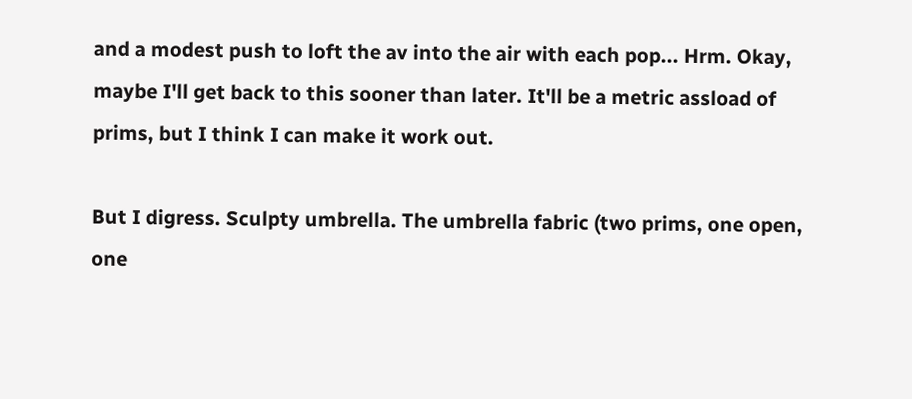and a modest push to loft the av into the air with each pop... Hrm. Okay, maybe I'll get back to this sooner than later. It'll be a metric assload of prims, but I think I can make it work out.

But I digress. Sculpty umbrella. The umbrella fabric (two prims, one open, one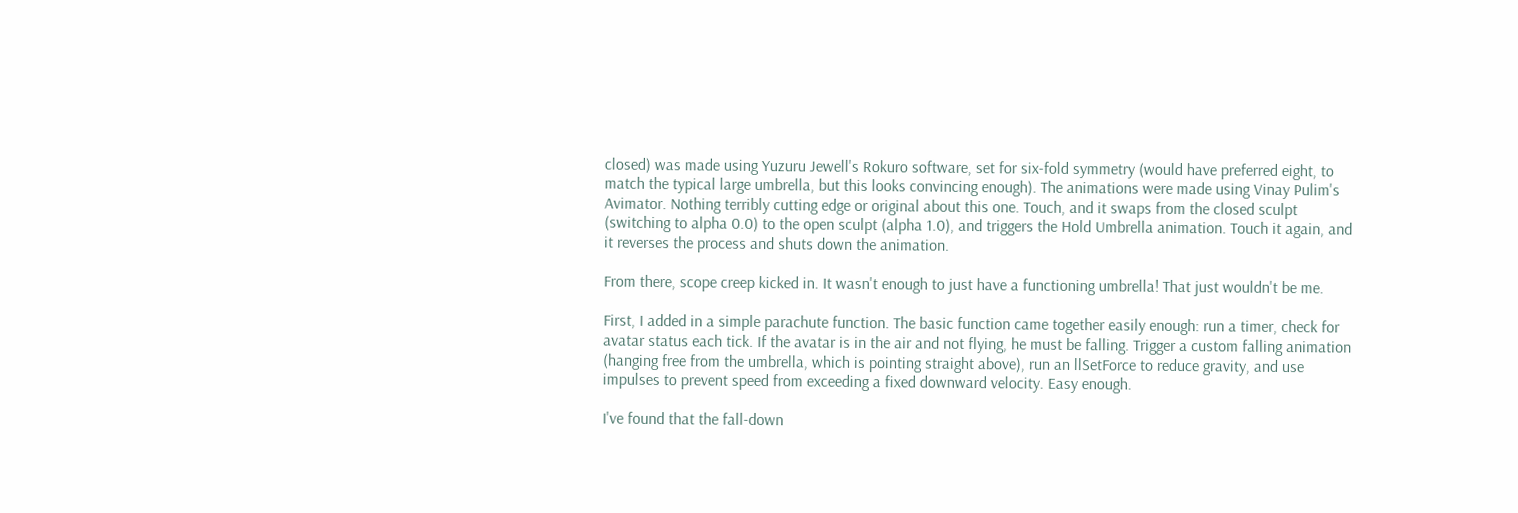closed) was made using Yuzuru Jewell's Rokuro software, set for six-fold symmetry (would have preferred eight, to match the typical large umbrella, but this looks convincing enough). The animations were made using Vinay Pulim's Avimator. Nothing terribly cutting edge or original about this one. Touch, and it swaps from the closed sculpt (switching to alpha 0.0) to the open sculpt (alpha 1.0), and triggers the Hold Umbrella animation. Touch it again, and it reverses the process and shuts down the animation.

From there, scope creep kicked in. It wasn't enough to just have a functioning umbrella! That just wouldn't be me.

First, I added in a simple parachute function. The basic function came together easily enough: run a timer, check for avatar status each tick. If the avatar is in the air and not flying, he must be falling. Trigger a custom falling animation (hanging free from the umbrella, which is pointing straight above), run an llSetForce to reduce gravity, and use impulses to prevent speed from exceeding a fixed downward velocity. Easy enough.

I've found that the fall-down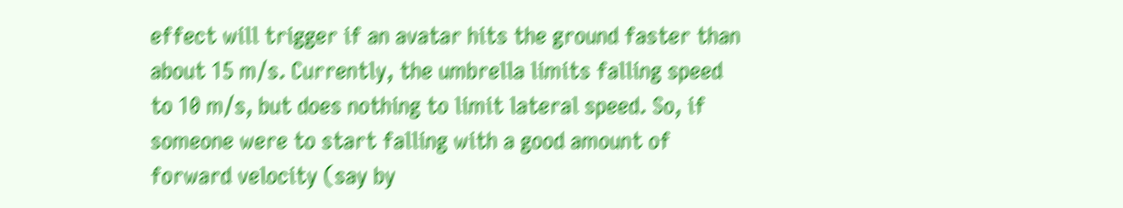effect will trigger if an avatar hits the ground faster than about 15 m/s. Currently, the umbrella limits falling speed to 10 m/s, but does nothing to limit lateral speed. So, if someone were to start falling with a good amount of forward velocity (say by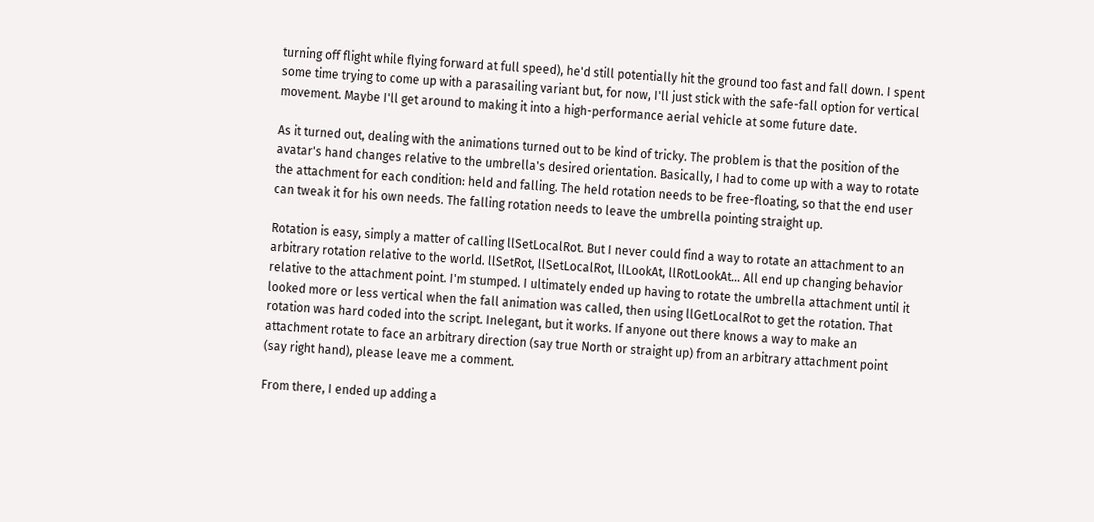turning off flight while flying forward at full speed), he'd still potentially hit the ground too fast and fall down. I spent some time trying to come up with a parasailing variant but, for now, I'll just stick with the safe-fall option for vertical movement. Maybe I'll get around to making it into a high-performance aerial vehicle at some future date.

As it turned out, dealing with the animations turned out to be kind of tricky. The problem is that the position of the avatar's hand changes relative to the umbrella's desired orientation. Basically, I had to come up with a way to rotate the attachment for each condition: held and falling. The held rotation needs to be free-floating, so that the end user can tweak it for his own needs. The falling rotation needs to leave the umbrella pointing straight up.

Rotation is easy, simply a matter of calling llSetLocalRot. But I never could find a way to rotate an attachment to an arbitrary rotation relative to the world. llSetRot, llSetLocalRot, llLookAt, llRotLookAt... All end up changing behavior relative to the attachment point. I'm stumped. I ultimately ended up having to rotate the umbrella attachment until it looked more or less vertical when the fall animation was called, then using llGetLocalRot to get the rotation. That rotation was hard coded into the script. Inelegant, but it works. If anyone out there knows a way to make an attachment rotate to face an arbitrary direction (say true North or straight up) from an arbitrary attachment point (say right hand), please leave me a comment.

From there, I ended up adding a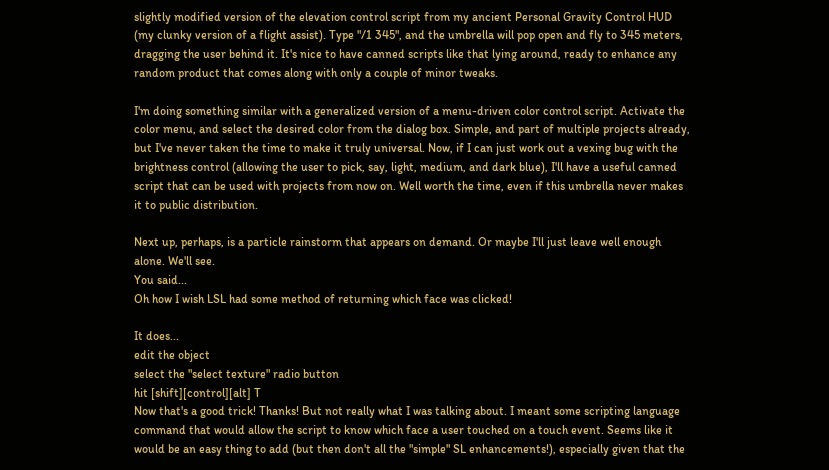slightly modified version of the elevation control script from my ancient Personal Gravity Control HUD (my clunky version of a flight assist). Type "/1 345", and the umbrella will pop open and fly to 345 meters, dragging the user behind it. It's nice to have canned scripts like that lying around, ready to enhance any random product that comes along with only a couple of minor tweaks.

I'm doing something similar with a generalized version of a menu-driven color control script. Activate the color menu, and select the desired color from the dialog box. Simple, and part of multiple projects already, but I've never taken the time to make it truly universal. Now, if I can just work out a vexing bug with the brightness control (allowing the user to pick, say, light, medium, and dark blue), I'll have a useful canned script that can be used with projects from now on. Well worth the time, even if this umbrella never makes it to public distribution.

Next up, perhaps, is a particle rainstorm that appears on demand. Or maybe I'll just leave well enough alone. We'll see.
You said...
Oh how I wish LSL had some method of returning which face was clicked!

It does...
edit the object
select the "select texture" radio button
hit [shift][control][alt] T
Now that's a good trick! Thanks! But not really what I was talking about. I meant some scripting language command that would allow the script to know which face a user touched on a touch event. Seems like it would be an easy thing to add (but then don't all the "simple" SL enhancements!), especially given that the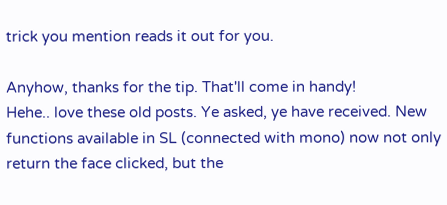trick you mention reads it out for you.

Anyhow, thanks for the tip. That'll come in handy!
Hehe.. love these old posts. Ye asked, ye have received. New functions available in SL (connected with mono) now not only return the face clicked, but the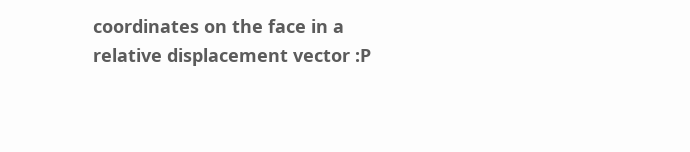coordinates on the face in a relative displacement vector :P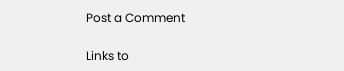Post a Comment

Links to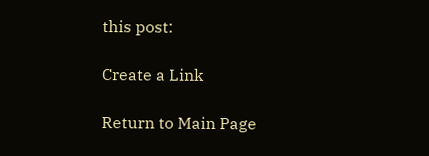this post:

Create a Link

Return to Main Page